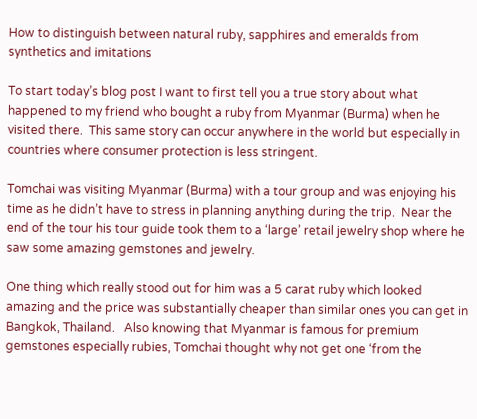How to distinguish between natural ruby, sapphires and emeralds from synthetics and imitations

To start today’s blog post I want to first tell you a true story about what happened to my friend who bought a ruby from Myanmar (Burma) when he visited there.  This same story can occur anywhere in the world but especially in countries where consumer protection is less stringent.

Tomchai was visiting Myanmar (Burma) with a tour group and was enjoying his time as he didn’t have to stress in planning anything during the trip.  Near the end of the tour his tour guide took them to a ‘large’ retail jewelry shop where he saw some amazing gemstones and jewelry.

One thing which really stood out for him was a 5 carat ruby which looked amazing and the price was substantially cheaper than similar ones you can get in Bangkok, Thailand.   Also knowing that Myanmar is famous for premium gemstones especially rubies, Tomchai thought why not get one ‘from the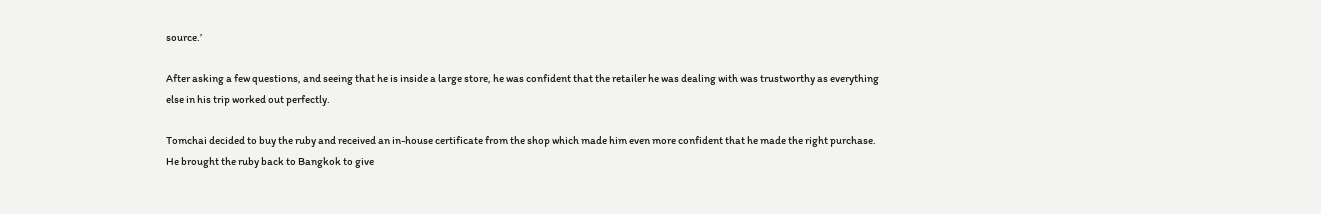source.’

After asking a few questions, and seeing that he is inside a large store, he was confident that the retailer he was dealing with was trustworthy as everything else in his trip worked out perfectly.

Tomchai decided to buy the ruby and received an in-house certificate from the shop which made him even more confident that he made the right purchase.  He brought the ruby back to Bangkok to give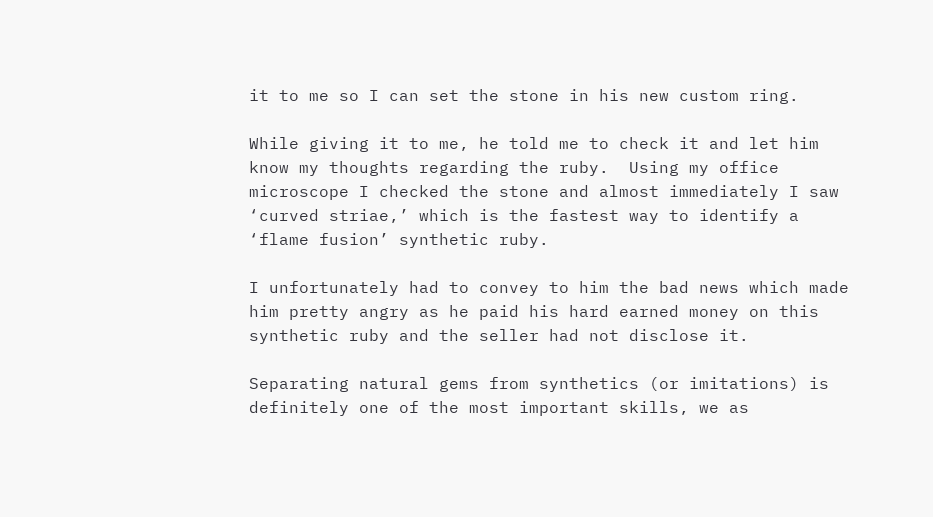it to me so I can set the stone in his new custom ring.

While giving it to me, he told me to check it and let him know my thoughts regarding the ruby.  Using my office microscope I checked the stone and almost immediately I saw ‘curved striae,’ which is the fastest way to identify a ‘flame fusion’ synthetic ruby.

I unfortunately had to convey to him the bad news which made him pretty angry as he paid his hard earned money on this synthetic ruby and the seller had not disclose it.

Separating natural gems from synthetics (or imitations) is definitely one of the most important skills, we as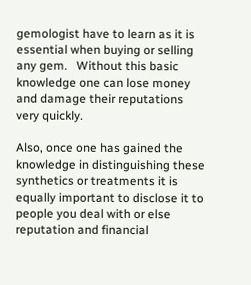gemologist have to learn as it is essential when buying or selling any gem.   Without this basic knowledge one can lose money and damage their reputations very quickly.

Also, once one has gained the knowledge in distinguishing these synthetics or treatments it is equally important to disclose it to people you deal with or else reputation and financial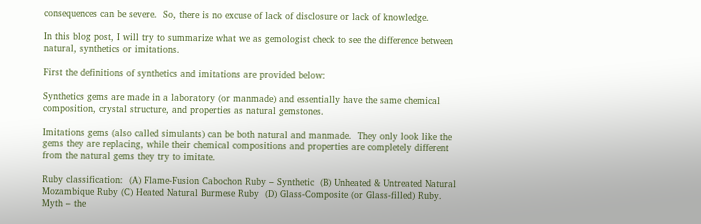consequences can be severe.  So, there is no excuse of lack of disclosure or lack of knowledge.

In this blog post, I will try to summarize what we as gemologist check to see the difference between natural, synthetics or imitations.

First the definitions of synthetics and imitations are provided below:

Synthetics gems are made in a laboratory (or manmade) and essentially have the same chemical composition, crystal structure, and properties as natural gemstones.

Imitations gems (also called simulants) can be both natural and manmade.  They only look like the gems they are replacing, while their chemical compositions and properties are completely different from the natural gems they try to imitate.

Ruby classification:  (A) Flame-Fusion Cabochon Ruby – Synthetic  (B) Unheated & Untreated Natural Mozambique Ruby (C) Heated Natural Burmese Ruby  (D) Glass-Composite (or Glass-filled) Ruby.   Myth – the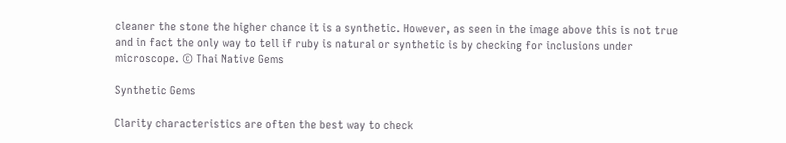cleaner the stone the higher chance it is a synthetic. However, as seen in the image above this is not true and in fact the only way to tell if ruby is natural or synthetic is by checking for inclusions under microscope. © Thai Native Gems

Synthetic Gems

Clarity characteristics are often the best way to check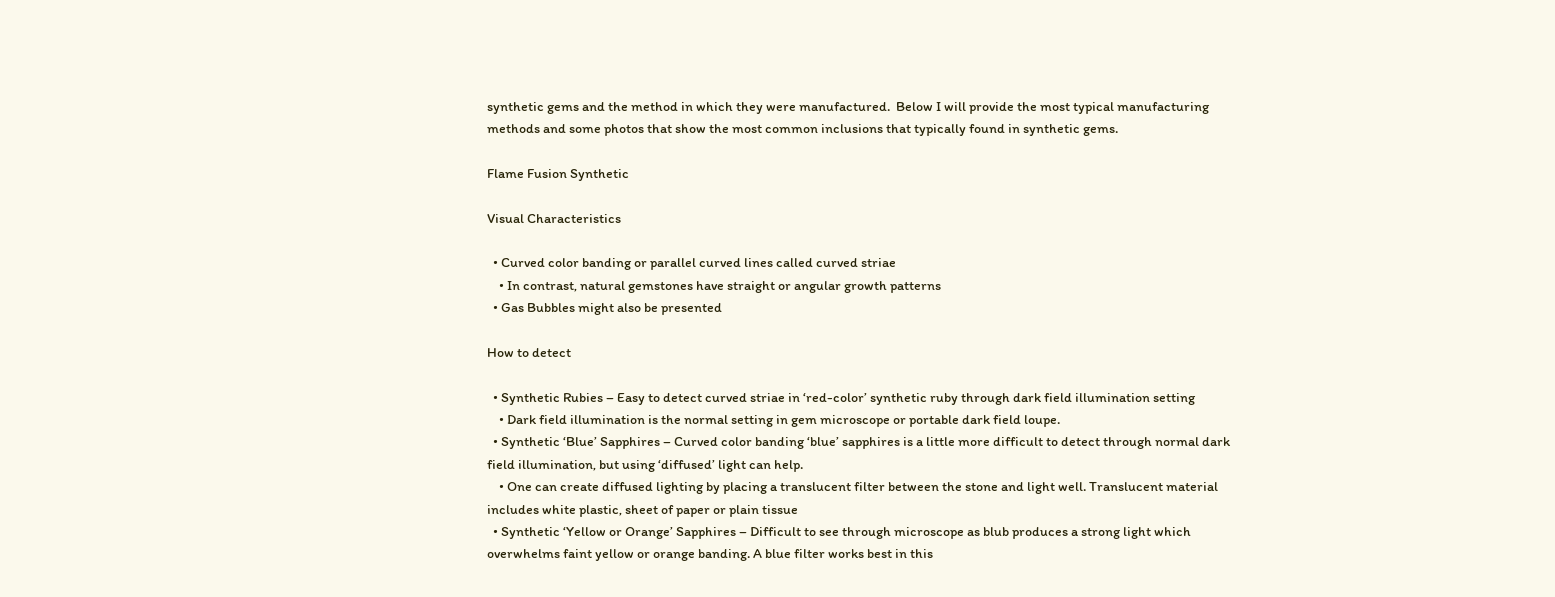synthetic gems and the method in which they were manufactured.  Below I will provide the most typical manufacturing methods and some photos that show the most common inclusions that typically found in synthetic gems.

Flame Fusion Synthetic

Visual Characteristics

  • Curved color banding or parallel curved lines called curved striae
    • In contrast, natural gemstones have straight or angular growth patterns
  • Gas Bubbles might also be presented

How to detect

  • Synthetic Rubies – Easy to detect curved striae in ‘red-color’ synthetic ruby through dark field illumination setting
    • Dark field illumination is the normal setting in gem microscope or portable dark field loupe.
  • Synthetic ‘Blue’ Sapphires – Curved color banding ‘blue’ sapphires is a little more difficult to detect through normal dark field illumination, but using ‘diffused’ light can help.
    • One can create diffused lighting by placing a translucent filter between the stone and light well. Translucent material includes white plastic, sheet of paper or plain tissue
  • Synthetic ‘Yellow or Orange’ Sapphires – Difficult to see through microscope as blub produces a strong light which overwhelms faint yellow or orange banding. A blue filter works best in this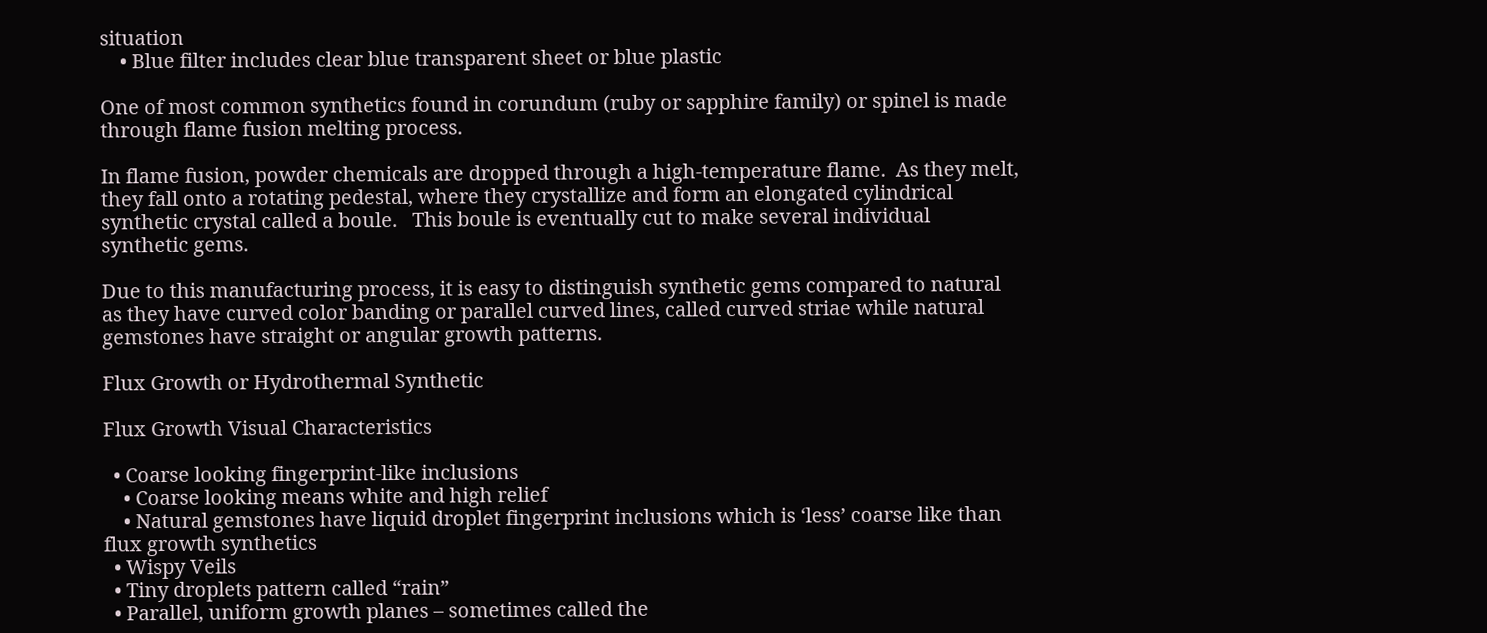situation
    • Blue filter includes clear blue transparent sheet or blue plastic

One of most common synthetics found in corundum (ruby or sapphire family) or spinel is made through flame fusion melting process.

In flame fusion, powder chemicals are dropped through a high-temperature flame.  As they melt, they fall onto a rotating pedestal, where they crystallize and form an elongated cylindrical synthetic crystal called a boule.   This boule is eventually cut to make several individual synthetic gems.

Due to this manufacturing process, it is easy to distinguish synthetic gems compared to natural as they have curved color banding or parallel curved lines, called curved striae while natural gemstones have straight or angular growth patterns.

Flux Growth or Hydrothermal Synthetic

Flux Growth Visual Characteristics

  • Coarse looking fingerprint-like inclusions
    • Coarse looking means white and high relief
    • Natural gemstones have liquid droplet fingerprint inclusions which is ‘less’ coarse like than flux growth synthetics
  • Wispy Veils
  • Tiny droplets pattern called “rain”
  • Parallel, uniform growth planes – sometimes called the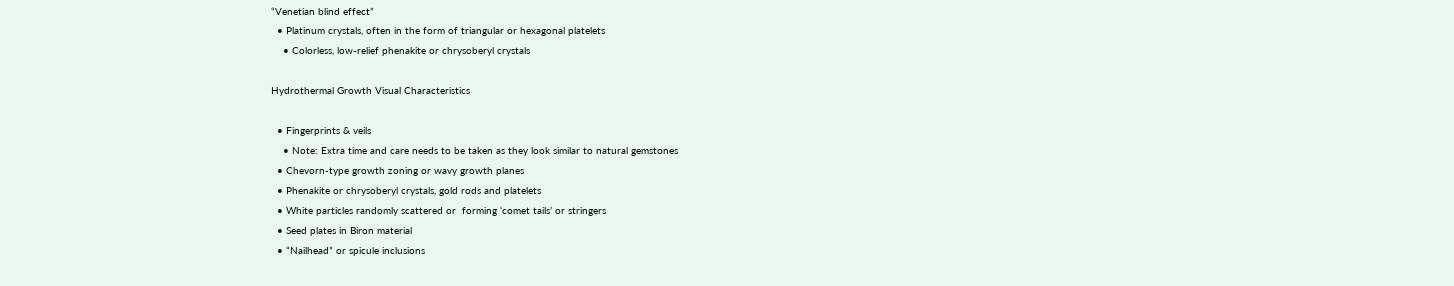“Venetian blind effect”
  • Platinum crystals, often in the form of triangular or hexagonal platelets
    • Colorless, low-relief phenakite or chrysoberyl crystals

Hydrothermal Growth Visual Characteristics

  • Fingerprints & veils
    • Note: Extra time and care needs to be taken as they look similar to natural gemstones
  • Chevorn-type growth zoning or wavy growth planes
  • Phenakite or chrysoberyl crystals, gold rods and platelets
  • White particles randomly scattered or  forming ‘comet tails’ or stringers
  • Seed plates in Biron material
  • “Nailhead” or spicule inclusions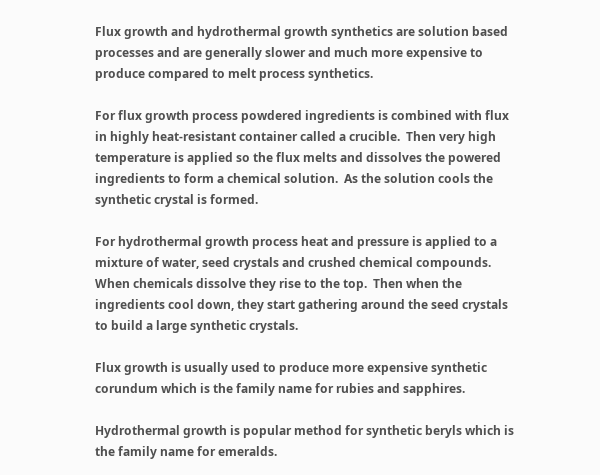Flux growth and hydrothermal growth synthetics are solution based processes and are generally slower and much more expensive to produce compared to melt process synthetics.

For flux growth process powdered ingredients is combined with flux in highly heat-resistant container called a crucible.  Then very high temperature is applied so the flux melts and dissolves the powered ingredients to form a chemical solution.  As the solution cools the synthetic crystal is formed.

For hydrothermal growth process heat and pressure is applied to a mixture of water, seed crystals and crushed chemical compounds.  When chemicals dissolve they rise to the top.  Then when the ingredients cool down, they start gathering around the seed crystals to build a large synthetic crystals.

Flux growth is usually used to produce more expensive synthetic corundum which is the family name for rubies and sapphires.

Hydrothermal growth is popular method for synthetic beryls which is the family name for emeralds.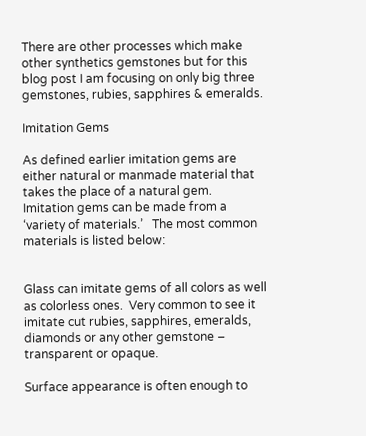There are other processes which make other synthetics gemstones but for this blog post I am focusing on only big three gemstones, rubies, sapphires & emeralds.

Imitation Gems

As defined earlier imitation gems are either natural or manmade material that takes the place of a natural gem.  Imitation gems can be made from a ‘variety of materials.’   The most common materials is listed below:


Glass can imitate gems of all colors as well as colorless ones.  Very common to see it imitate cut rubies, sapphires, emeralds, diamonds or any other gemstone – transparent or opaque.

Surface appearance is often enough to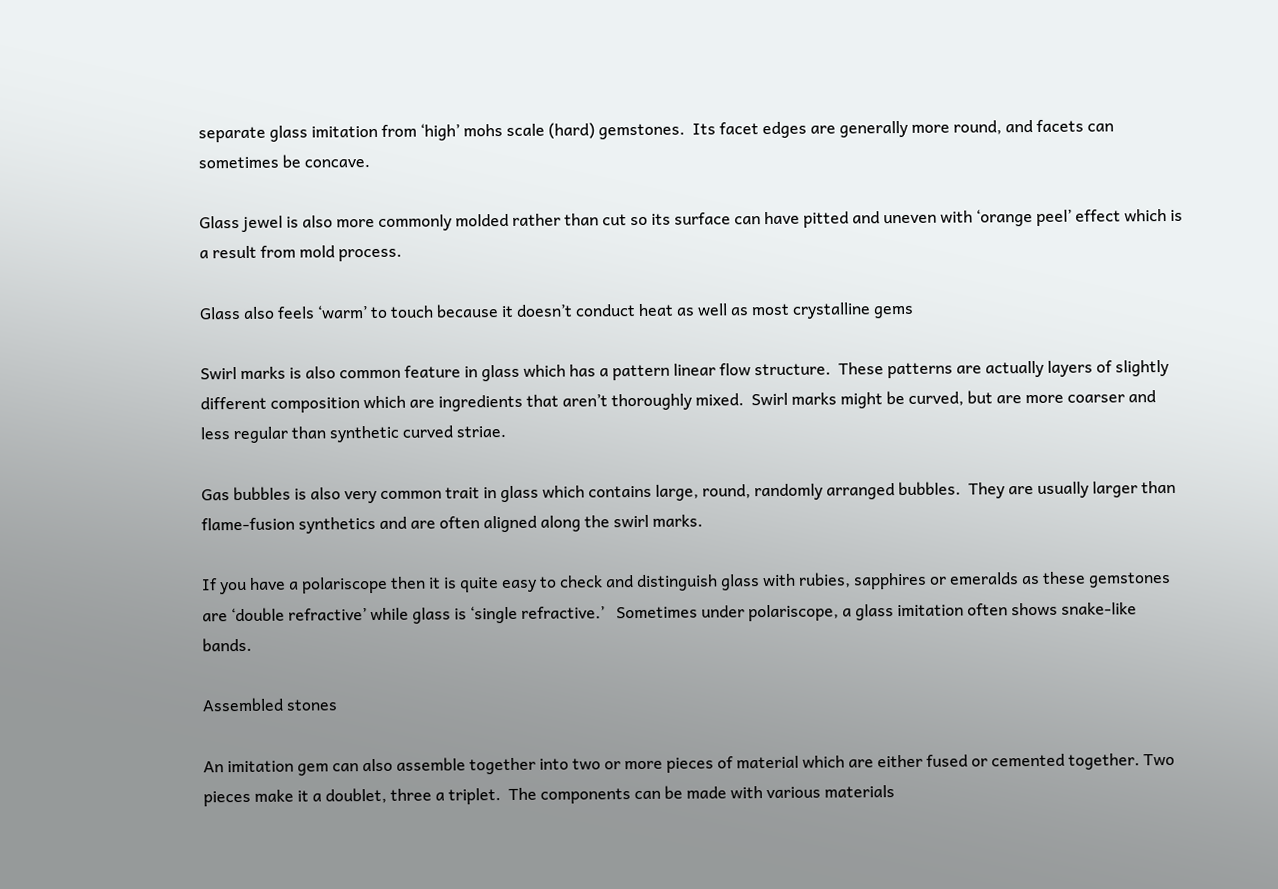separate glass imitation from ‘high’ mohs scale (hard) gemstones.  Its facet edges are generally more round, and facets can sometimes be concave.

Glass jewel is also more commonly molded rather than cut so its surface can have pitted and uneven with ‘orange peel’ effect which is a result from mold process.

Glass also feels ‘warm’ to touch because it doesn’t conduct heat as well as most crystalline gems

Swirl marks is also common feature in glass which has a pattern linear flow structure.  These patterns are actually layers of slightly different composition which are ingredients that aren’t thoroughly mixed.  Swirl marks might be curved, but are more coarser and less regular than synthetic curved striae.

Gas bubbles is also very common trait in glass which contains large, round, randomly arranged bubbles.  They are usually larger than flame-fusion synthetics and are often aligned along the swirl marks.

If you have a polariscope then it is quite easy to check and distinguish glass with rubies, sapphires or emeralds as these gemstones are ‘double refractive’ while glass is ‘single refractive.’   Sometimes under polariscope, a glass imitation often shows snake-like bands.

Assembled stones

An imitation gem can also assemble together into two or more pieces of material which are either fused or cemented together. Two pieces make it a doublet, three a triplet.  The components can be made with various materials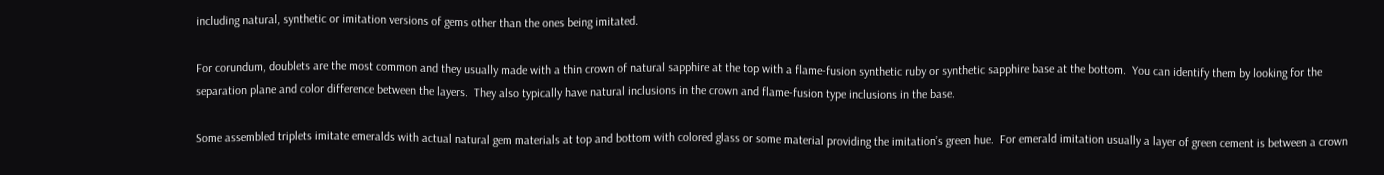including natural, synthetic or imitation versions of gems other than the ones being imitated.

For corundum, doublets are the most common and they usually made with a thin crown of natural sapphire at the top with a flame-fusion synthetic ruby or synthetic sapphire base at the bottom.  You can identify them by looking for the separation plane and color difference between the layers.  They also typically have natural inclusions in the crown and flame-fusion type inclusions in the base.

Some assembled triplets imitate emeralds with actual natural gem materials at top and bottom with colored glass or some material providing the imitation’s green hue.  For emerald imitation usually a layer of green cement is between a crown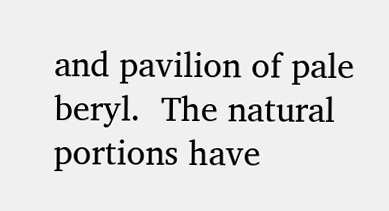and pavilion of pale beryl.  The natural portions have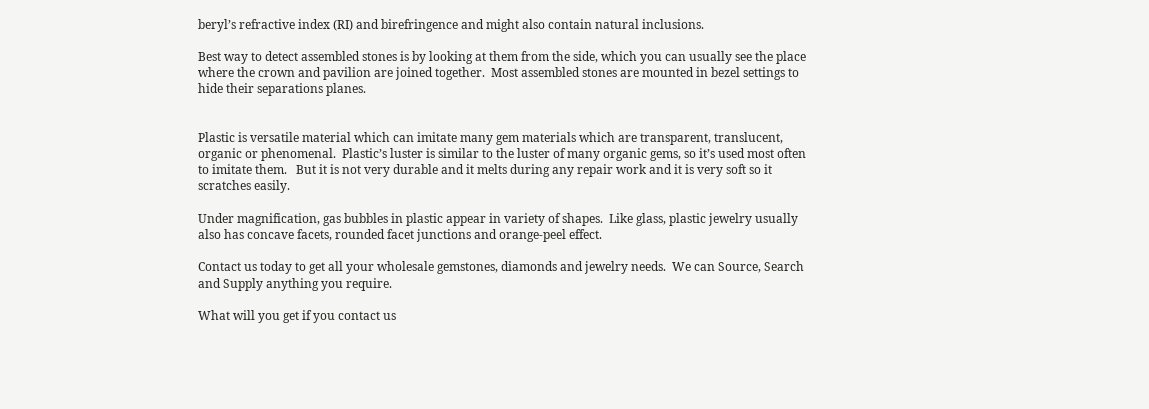beryl’s refractive index (RI) and birefringence and might also contain natural inclusions.

Best way to detect assembled stones is by looking at them from the side, which you can usually see the place where the crown and pavilion are joined together.  Most assembled stones are mounted in bezel settings to hide their separations planes.


Plastic is versatile material which can imitate many gem materials which are transparent, translucent, organic or phenomenal.  Plastic’s luster is similar to the luster of many organic gems, so it’s used most often to imitate them.   But it is not very durable and it melts during any repair work and it is very soft so it scratches easily.

Under magnification, gas bubbles in plastic appear in variety of shapes.  Like glass, plastic jewelry usually also has concave facets, rounded facet junctions and orange-peel effect.

Contact us today to get all your wholesale gemstones, diamonds and jewelry needs.  We can Source, Search and Supply anything you require.

What will you get if you contact us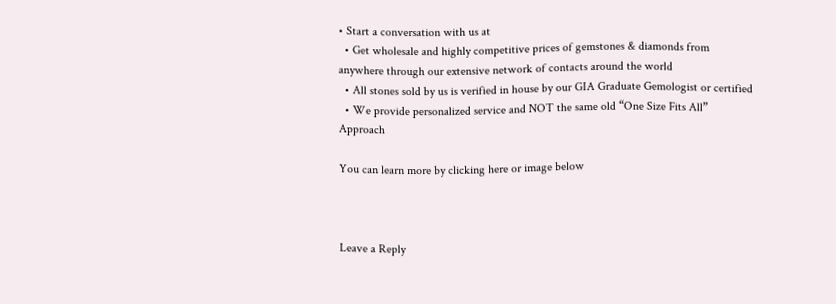• Start a conversation with us at
  • Get wholesale and highly competitive prices of gemstones & diamonds from anywhere through our extensive network of contacts around the world
  • All stones sold by us is verified in house by our GIA Graduate Gemologist or certified
  • We provide personalized service and NOT the same old “One Size Fits All” Approach

You can learn more by clicking here or image below



Leave a Reply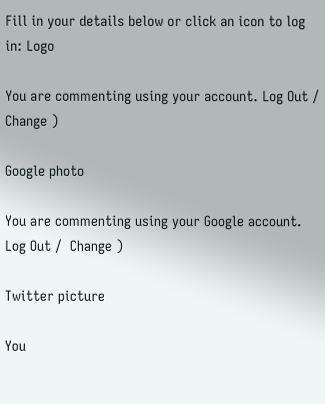Fill in your details below or click an icon to log in: Logo

You are commenting using your account. Log Out /  Change )

Google photo

You are commenting using your Google account. Log Out /  Change )

Twitter picture

You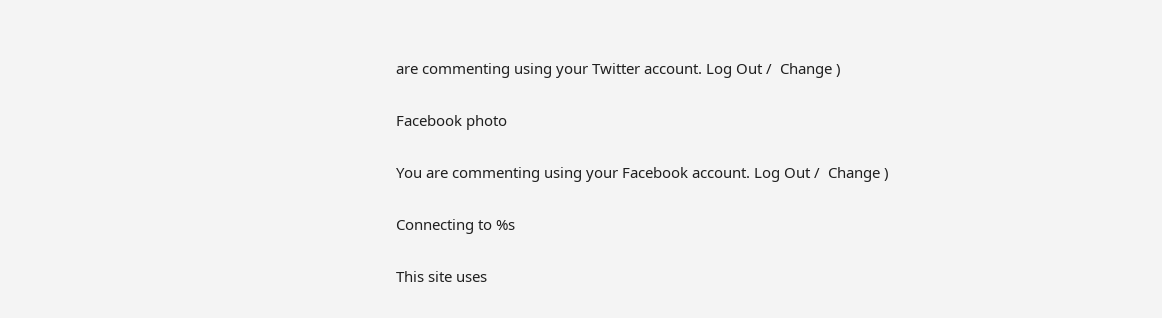are commenting using your Twitter account. Log Out /  Change )

Facebook photo

You are commenting using your Facebook account. Log Out /  Change )

Connecting to %s

This site uses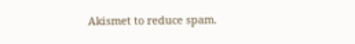Akismet to reduce spam.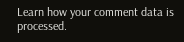Learn how your comment data is processed.